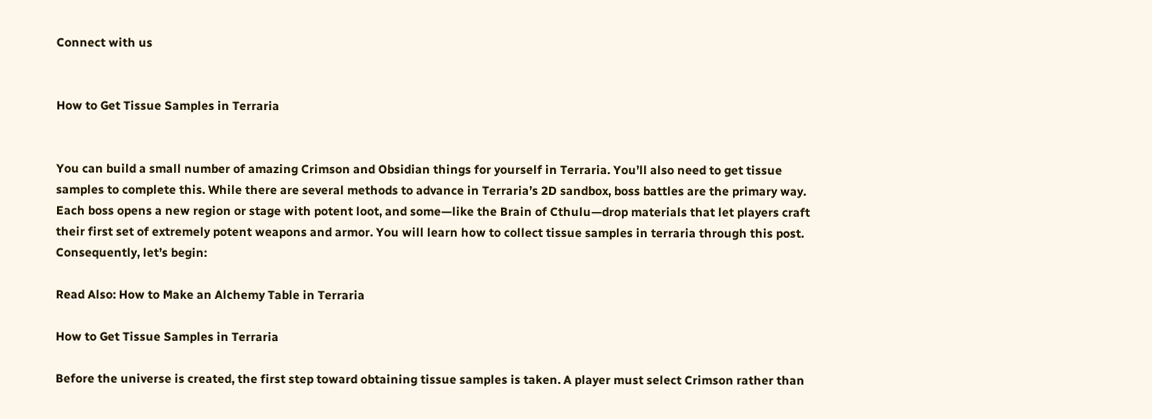Connect with us


How to Get Tissue Samples in Terraria


You can build a small number of amazing Crimson and Obsidian things for yourself in Terraria. You’ll also need to get tissue samples to complete this. While there are several methods to advance in Terraria’s 2D sandbox, boss battles are the primary way. Each boss opens a new region or stage with potent loot, and some—like the Brain of Cthulu—drop materials that let players craft their first set of extremely potent weapons and armor. You will learn how to collect tissue samples in terraria through this post. Consequently, let’s begin:

Read Also: How to Make an Alchemy Table in Terraria

How to Get Tissue Samples in Terraria

Before the universe is created, the first step toward obtaining tissue samples is taken. A player must select Crimson rather than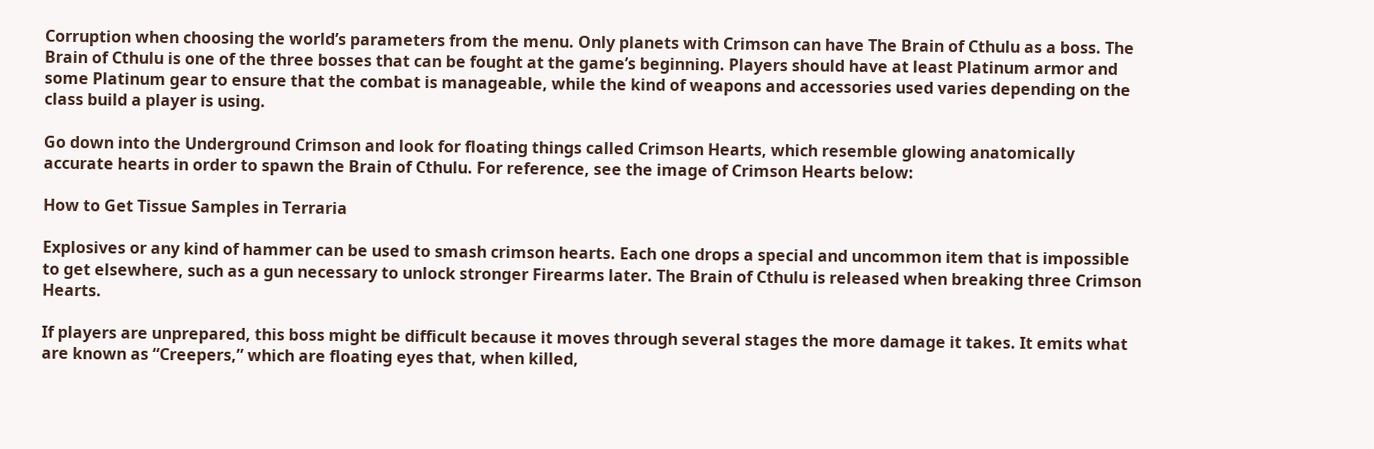Corruption when choosing the world’s parameters from the menu. Only planets with Crimson can have The Brain of Cthulu as a boss. The Brain of Cthulu is one of the three bosses that can be fought at the game’s beginning. Players should have at least Platinum armor and some Platinum gear to ensure that the combat is manageable, while the kind of weapons and accessories used varies depending on the class build a player is using.

Go down into the Underground Crimson and look for floating things called Crimson Hearts, which resemble glowing anatomically accurate hearts in order to spawn the Brain of Cthulu. For reference, see the image of Crimson Hearts below:

How to Get Tissue Samples in Terraria

Explosives or any kind of hammer can be used to smash crimson hearts. Each one drops a special and uncommon item that is impossible to get elsewhere, such as a gun necessary to unlock stronger Firearms later. The Brain of Cthulu is released when breaking three Crimson Hearts.

If players are unprepared, this boss might be difficult because it moves through several stages the more damage it takes. It emits what are known as “Creepers,” which are floating eyes that, when killed,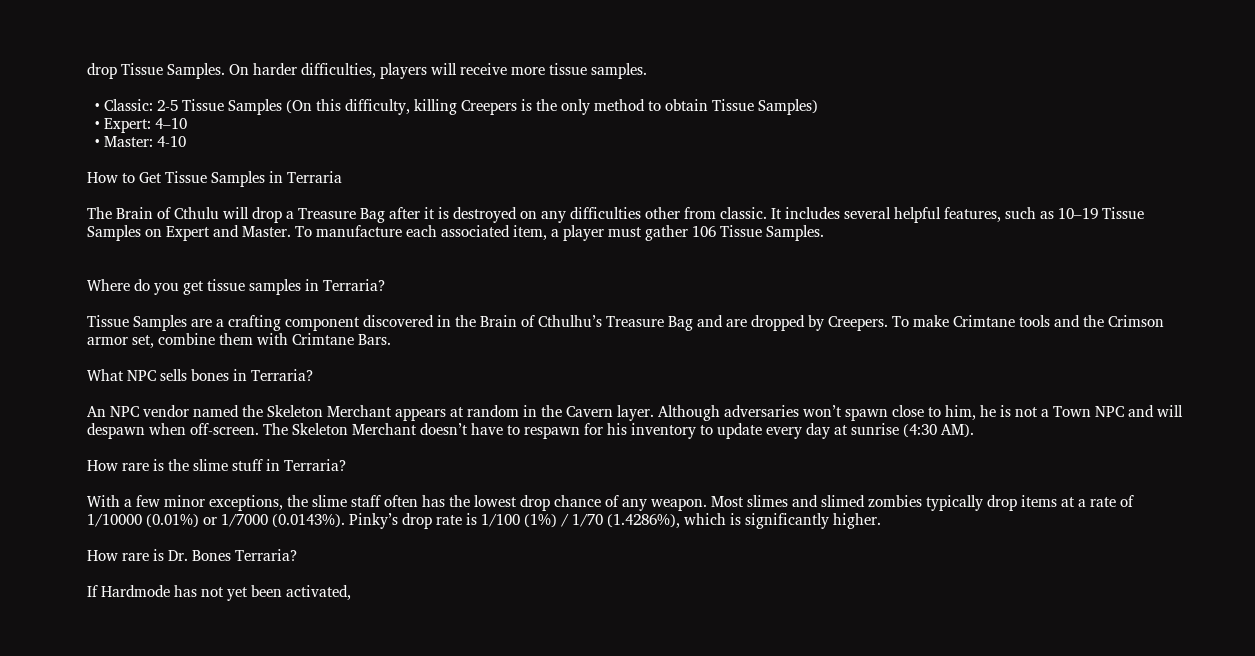drop Tissue Samples. On harder difficulties, players will receive more tissue samples.

  • Classic: 2-5 Tissue Samples (On this difficulty, killing Creepers is the only method to obtain Tissue Samples)
  • Expert: 4–10
  • Master: 4-10

How to Get Tissue Samples in Terraria

The Brain of Cthulu will drop a Treasure Bag after it is destroyed on any difficulties other from classic. It includes several helpful features, such as 10–19 Tissue Samples on Expert and Master. To manufacture each associated item, a player must gather 106 Tissue Samples.


Where do you get tissue samples in Terraria?

Tissue Samples are a crafting component discovered in the Brain of Cthulhu’s Treasure Bag and are dropped by Creepers. To make Crimtane tools and the Crimson armor set, combine them with Crimtane Bars.

What NPC sells bones in Terraria?

An NPC vendor named the Skeleton Merchant appears at random in the Cavern layer. Although adversaries won’t spawn close to him, he is not a Town NPC and will despawn when off-screen. The Skeleton Merchant doesn’t have to respawn for his inventory to update every day at sunrise (4:30 AM).

How rare is the slime stuff in Terraria?

With a few minor exceptions, the slime staff often has the lowest drop chance of any weapon. Most slimes and slimed zombies typically drop items at a rate of 1/10000 (0.01%) or 1/7000 (0.0143%). Pinky’s drop rate is 1/100 (1%) / 1/70 (1.4286%), which is significantly higher.

How rare is Dr. Bones Terraria?

If Hardmode has not yet been activated,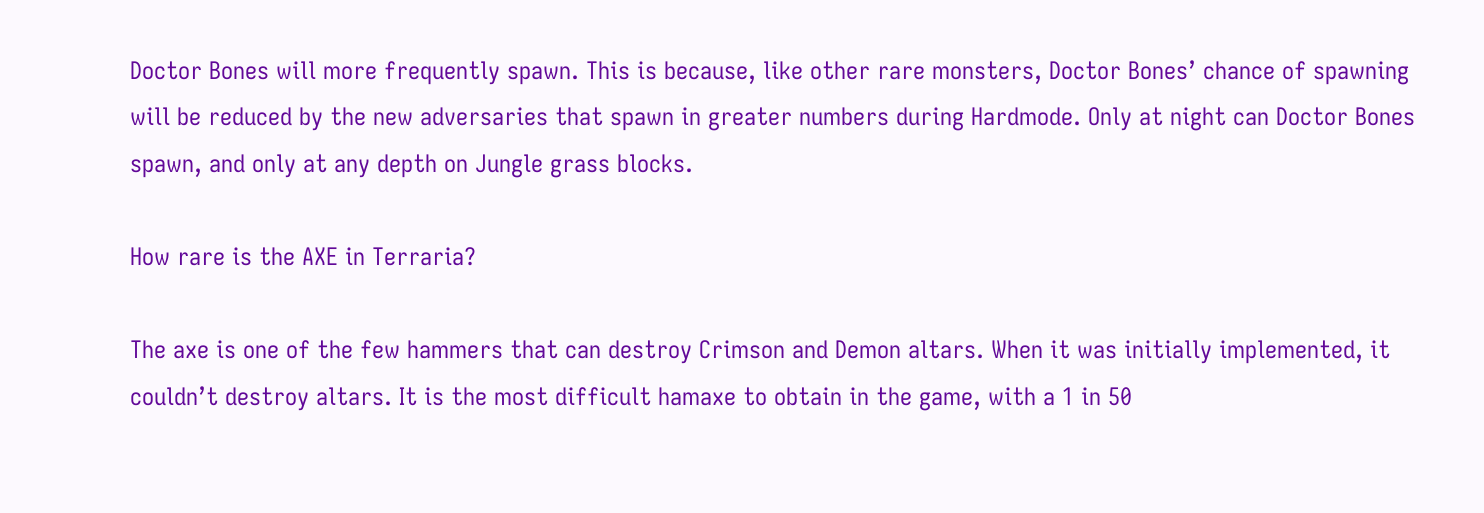Doctor Bones will more frequently spawn. This is because, like other rare monsters, Doctor Bones’ chance of spawning will be reduced by the new adversaries that spawn in greater numbers during Hardmode. Only at night can Doctor Bones spawn, and only at any depth on Jungle grass blocks.

How rare is the AXE in Terraria?

The axe is one of the few hammers that can destroy Crimson and Demon altars. When it was initially implemented, it couldn’t destroy altars. It is the most difficult hamaxe to obtain in the game, with a 1 in 50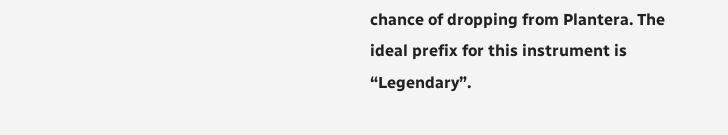chance of dropping from Plantera. The ideal prefix for this instrument is “Legendary”.